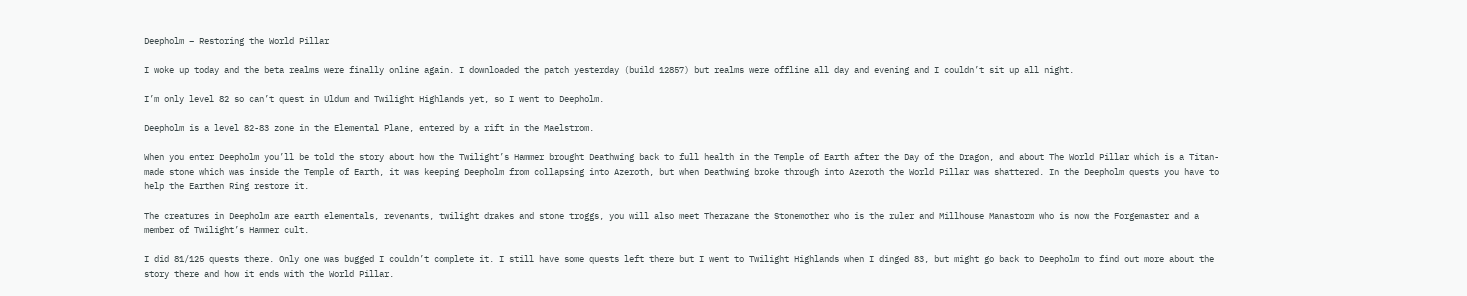Deepholm – Restoring the World Pillar

I woke up today and the beta realms were finally online again. I downloaded the patch yesterday (build 12857) but realms were offline all day and evening and I couldn’t sit up all night.

I’m only level 82 so can’t quest in Uldum and Twilight Highlands yet, so I went to Deepholm.

Deepholm is a level 82-83 zone in the Elemental Plane, entered by a rift in the Maelstrom.

When you enter Deepholm you’ll be told the story about how the Twilight’s Hammer brought Deathwing back to full health in the Temple of Earth after the Day of the Dragon, and about The World Pillar which is a Titan-made stone which was inside the Temple of Earth, it was keeping Deepholm from collapsing into Azeroth, but when Deathwing broke through into Azeroth the World Pillar was shattered. In the Deepholm quests you have to help the Earthen Ring restore it.

The creatures in Deepholm are earth elementals, revenants, twilight drakes and stone troggs, you will also meet Therazane the Stonemother who is the ruler and Millhouse Manastorm who is now the Forgemaster and a member of Twilight’s Hammer cult.

I did 81/125 quests there. Only one was bugged I couldn’t complete it. I still have some quests left there but I went to Twilight Highlands when I dinged 83, but might go back to Deepholm to find out more about the story there and how it ends with the World Pillar.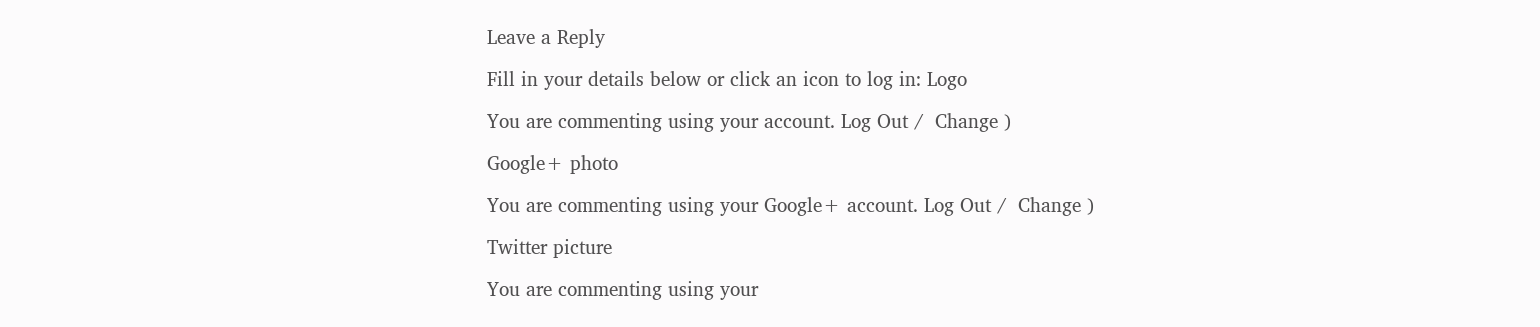Leave a Reply

Fill in your details below or click an icon to log in: Logo

You are commenting using your account. Log Out /  Change )

Google+ photo

You are commenting using your Google+ account. Log Out /  Change )

Twitter picture

You are commenting using your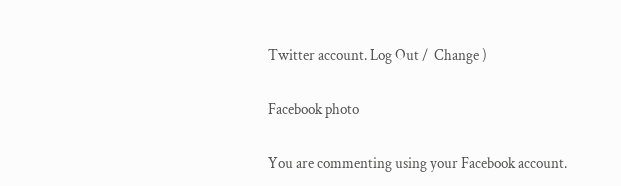Twitter account. Log Out /  Change )

Facebook photo

You are commenting using your Facebook account.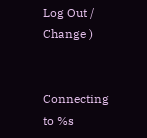Log Out /  Change )


Connecting to %s